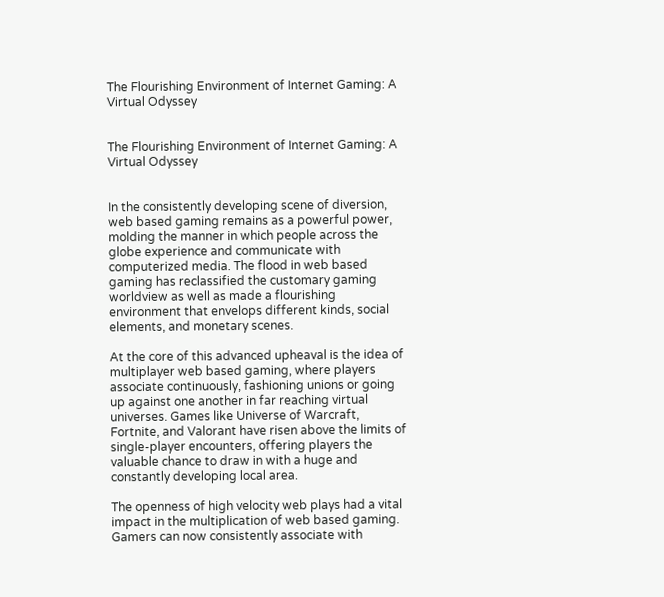The Flourishing Environment of Internet Gaming: A Virtual Odyssey


The Flourishing Environment of Internet Gaming: A Virtual Odyssey


In the consistently developing scene of diversion, web based gaming remains as a powerful power, molding the manner in which people across the globe experience and communicate with computerized media. The flood in web based gaming has reclassified the customary gaming worldview as well as made a flourishing environment that envelops different kinds, social elements, and monetary scenes.

At the core of this advanced upheaval is the idea of multiplayer web based gaming, where players associate continuously, fashioning unions or going up against one another in far reaching virtual universes. Games like Universe of Warcraft, Fortnite, and Valorant have risen above the limits of single-player encounters, offering players the valuable chance to draw in with a huge and constantly developing local area.

The openness of high velocity web plays had a vital impact in the multiplication of web based gaming. Gamers can now consistently associate with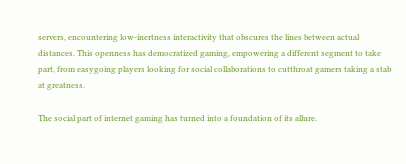servers, encountering low-inertness interactivity that obscures the lines between actual distances. This openness has democratized gaming, empowering a different segment to take part, from easygoing players looking for social collaborations to cutthroat gamers taking a stab at greatness.

The social part of internet gaming has turned into a foundation of its allure.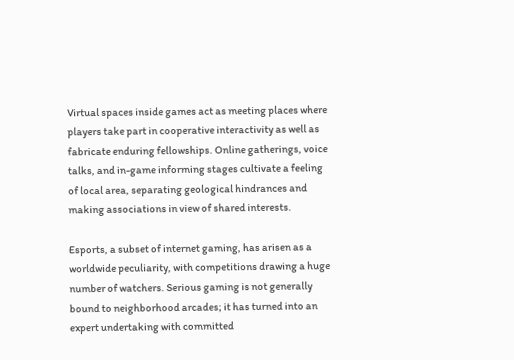Virtual spaces inside games act as meeting places where players take part in cooperative interactivity as well as fabricate enduring fellowships. Online gatherings, voice talks, and in-game informing stages cultivate a feeling of local area, separating geological hindrances and making associations in view of shared interests.

Esports, a subset of internet gaming, has arisen as a worldwide peculiarity, with competitions drawing a huge number of watchers. Serious gaming is not generally bound to neighborhood arcades; it has turned into an expert undertaking with committed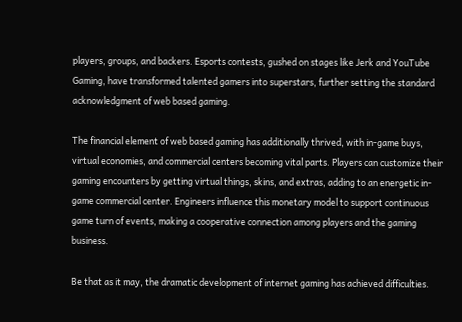players, groups, and backers. Esports contests, gushed on stages like Jerk and YouTube Gaming, have transformed talented gamers into superstars, further setting the standard acknowledgment of web based gaming.

The financial element of web based gaming has additionally thrived, with in-game buys, virtual economies, and commercial centers becoming vital parts. Players can customize their gaming encounters by getting virtual things, skins, and extras, adding to an energetic in-game commercial center. Engineers influence this monetary model to support continuous game turn of events, making a cooperative connection among players and the gaming business.

Be that as it may, the dramatic development of internet gaming has achieved difficulties.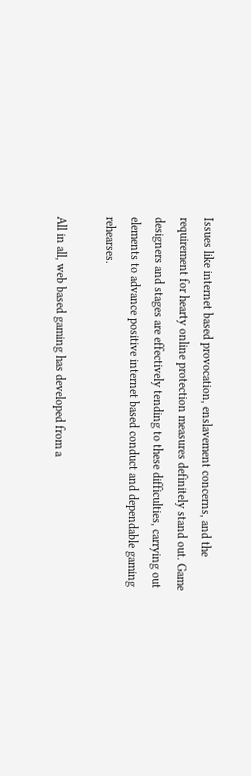Issues like internet based provocation, enslavement concerns, and the requirement for hearty online protection measures definitely stand out. Game designers and stages are effectively tending to these difficulties, carrying out elements to advance positive internet based conduct and dependable gaming rehearses.

All in all, web based gaming has developed from a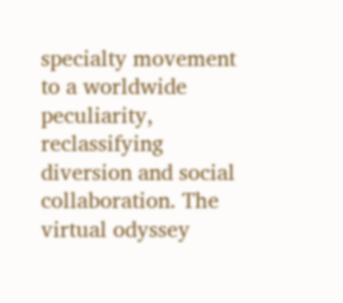specialty movement to a worldwide peculiarity, reclassifying diversion and social collaboration. The virtual odyssey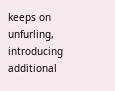keeps on unfurling, introducing additional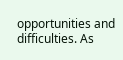opportunities and difficulties. As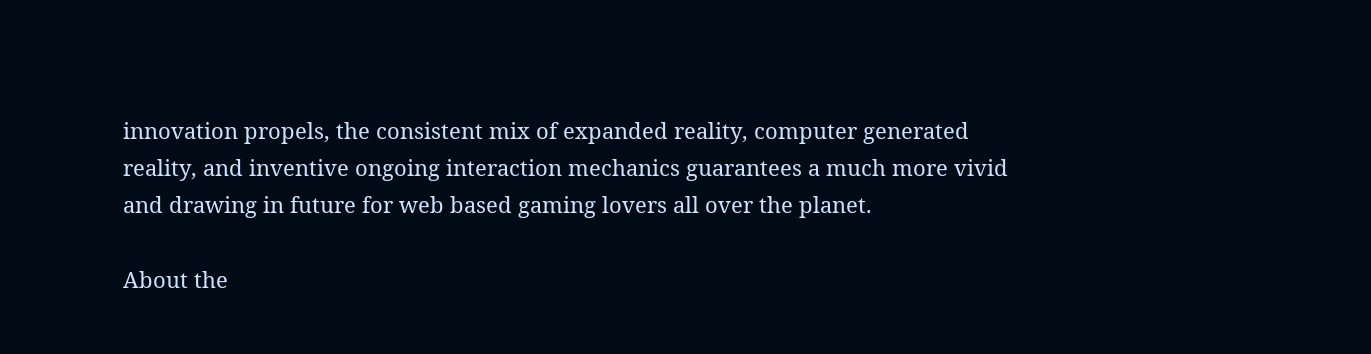innovation propels, the consistent mix of expanded reality, computer generated reality, and inventive ongoing interaction mechanics guarantees a much more vivid and drawing in future for web based gaming lovers all over the planet.

About the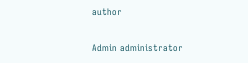author

Admin administrator